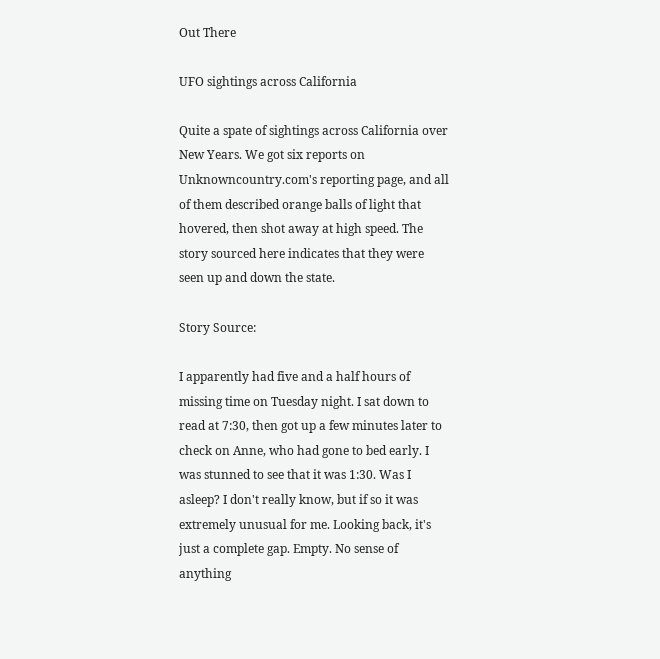Out There

UFO sightings across California

Quite a spate of sightings across California over New Years. We got six reports on Unknowncountry.com's reporting page, and all of them described orange balls of light that hovered, then shot away at high speed. The story sourced here indicates that they were seen up and down the state.

Story Source:

I apparently had five and a half hours of missing time on Tuesday night. I sat down to read at 7:30, then got up a few minutes later to check on Anne, who had gone to bed early. I was stunned to see that it was 1:30. Was I asleep? I don't really know, but if so it was extremely unusual for me. Looking back, it's just a complete gap. Empty. No sense of anything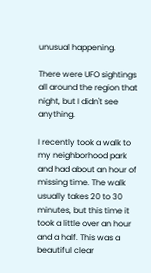unusual happening.

There were UFO sightings all around the region that night, but I didn't see anything.

I recently took a walk to my neighborhood park and had about an hour of missing time. The walk usually takes 20 to 30 minutes, but this time it took a little over an hour and a half. This was a beautiful clear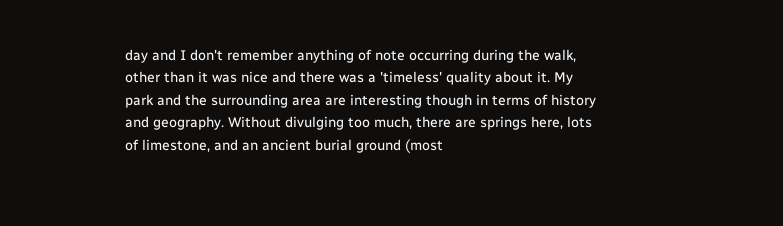day and I don't remember anything of note occurring during the walk, other than it was nice and there was a 'timeless' quality about it. My park and the surrounding area are interesting though in terms of history and geography. Without divulging too much, there are springs here, lots of limestone, and an ancient burial ground (most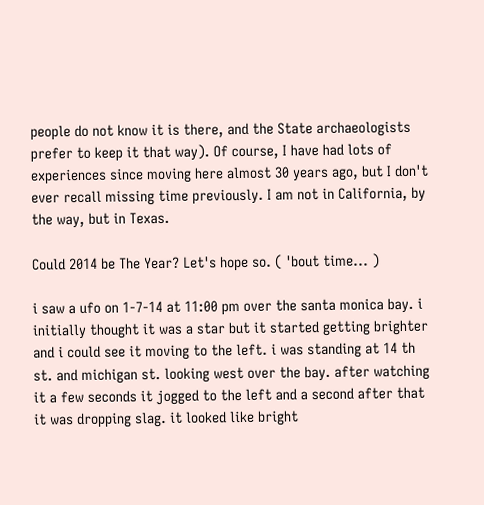people do not know it is there, and the State archaeologists prefer to keep it that way). Of course, I have had lots of experiences since moving here almost 30 years ago, but I don't ever recall missing time previously. I am not in California, by the way, but in Texas.

Could 2014 be The Year? Let's hope so. ( 'bout time... )

i saw a ufo on 1-7-14 at 11:00 pm over the santa monica bay. i initially thought it was a star but it started getting brighter and i could see it moving to the left. i was standing at 14 th st. and michigan st. looking west over the bay. after watching it a few seconds it jogged to the left and a second after that it was dropping slag. it looked like bright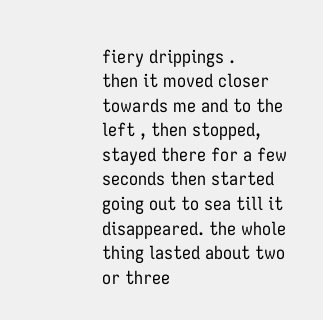fiery drippings .
then it moved closer towards me and to the left , then stopped, stayed there for a few seconds then started going out to sea till it disappeared. the whole thing lasted about two or three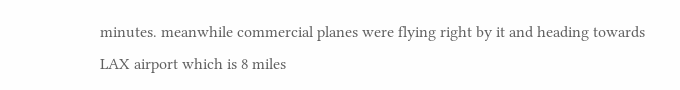minutes. meanwhile commercial planes were flying right by it and heading towards
LAX airport which is 8 miles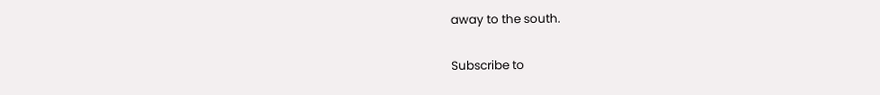away to the south.

Subscribe to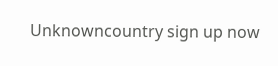Unknowncountry sign up now